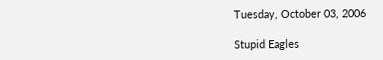Tuesday, October 03, 2006

Stupid Eagles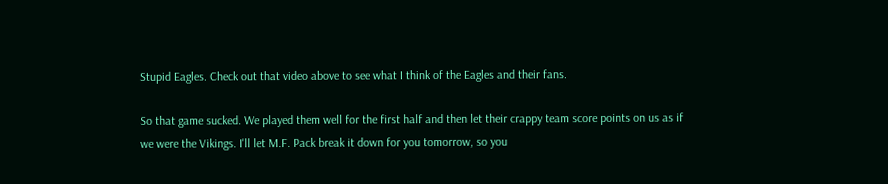Stupid Eagles. Check out that video above to see what I think of the Eagles and their fans.

So that game sucked. We played them well for the first half and then let their crappy team score points on us as if we were the Vikings. I'll let M.F. Pack break it down for you tomorrow, so you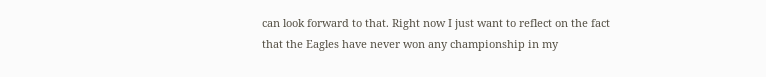can look forward to that. Right now I just want to reflect on the fact that the Eagles have never won any championship in my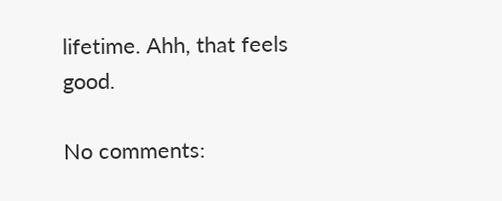lifetime. Ahh, that feels good.

No comments: